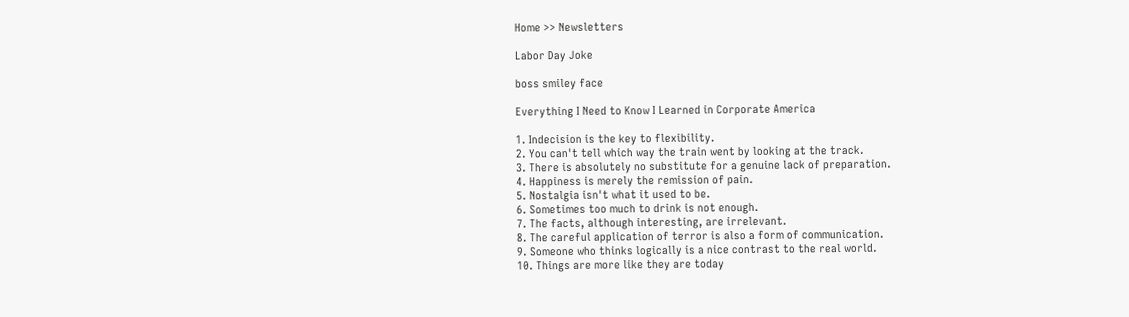Home >> Newsletters

Labor Day Joke

boss smiley face

Everything I Need to Know I Learned in Corporate America

1. Indecision is the key to flexibility.
2. You can't tell which way the train went by looking at the track.
3. There is absolutely no substitute for a genuine lack of preparation.
4. Happiness is merely the remission of pain.
5. Nostalgia isn't what it used to be.
6. Sometimes too much to drink is not enough.
7. The facts, although interesting, are irrelevant.
8. The careful application of terror is also a form of communication.
9. Someone who thinks logically is a nice contrast to the real world.
10. Things are more like they are today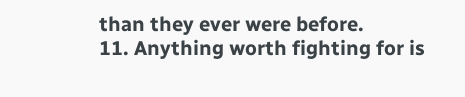than they ever were before.
11. Anything worth fighting for is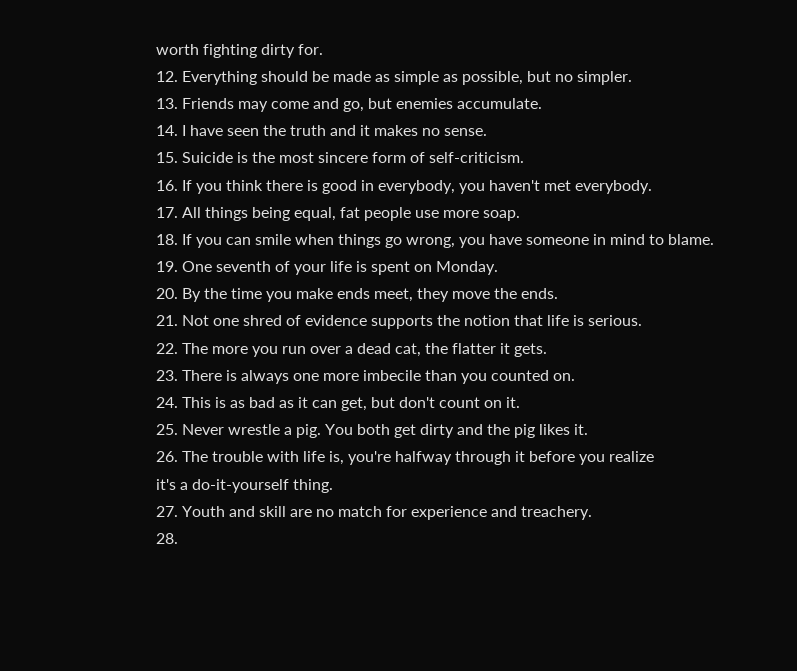worth fighting dirty for.
12. Everything should be made as simple as possible, but no simpler.
13. Friends may come and go, but enemies accumulate.
14. I have seen the truth and it makes no sense.
15. Suicide is the most sincere form of self-criticism.
16. If you think there is good in everybody, you haven't met everybody.
17. All things being equal, fat people use more soap.
18. If you can smile when things go wrong, you have someone in mind to blame.
19. One seventh of your life is spent on Monday.
20. By the time you make ends meet, they move the ends.
21. Not one shred of evidence supports the notion that life is serious.
22. The more you run over a dead cat, the flatter it gets.
23. There is always one more imbecile than you counted on.
24. This is as bad as it can get, but don't count on it.
25. Never wrestle a pig. You both get dirty and the pig likes it.
26. The trouble with life is, you're halfway through it before you realize
it's a do-it-yourself thing.
27. Youth and skill are no match for experience and treachery.
28.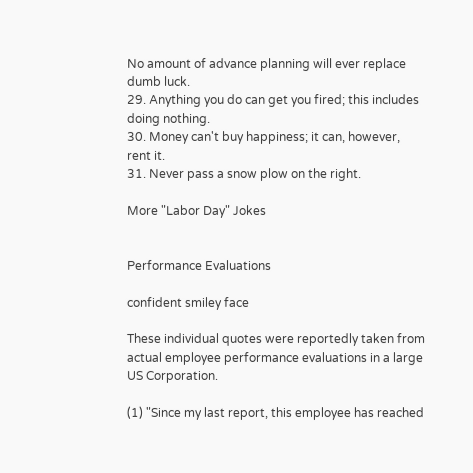No amount of advance planning will ever replace dumb luck.
29. Anything you do can get you fired; this includes doing nothing.
30. Money can't buy happiness; it can, however, rent it.
31. Never pass a snow plow on the right.

More "Labor Day" Jokes


Performance Evaluations

confident smiley face

These individual quotes were reportedly taken from actual employee performance evaluations in a large US Corporation.

(1) "Since my last report, this employee has reached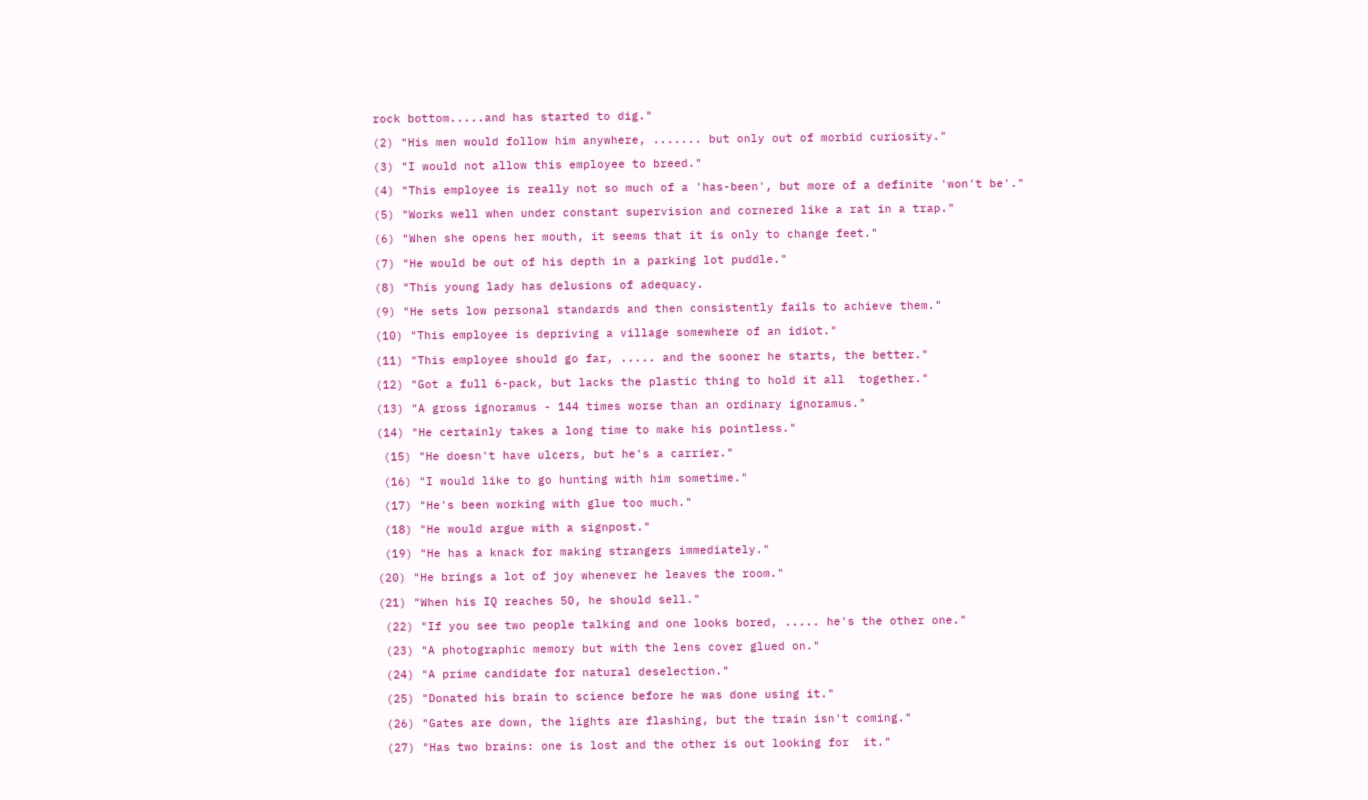rock bottom.....and has started to dig."

(2) "His men would follow him anywhere, ....... but only out of morbid curiosity."

(3) "I would not allow this employee to breed."

(4) "This employee is really not so much of a 'has-been', but more of a definite 'won't be'."

(5) "Works well when under constant supervision and cornered like a rat in a trap."

(6) "When she opens her mouth, it seems that it is only to change feet."

(7) "He would be out of his depth in a parking lot puddle."

(8) "This young lady has delusions of adequacy.

(9) "He sets low personal standards and then consistently fails to achieve them."

(10) "This employee is depriving a village somewhere of an idiot."

(11) "This employee should go far, ..... and the sooner he starts, the better."

(12) "Got a full 6-pack, but lacks the plastic thing to hold it all  together."

(13) "A gross ignoramus - 144 times worse than an ordinary ignoramus."

(14) "He certainly takes a long time to make his pointless."

 (15) "He doesn't have ulcers, but he's a carrier."

 (16) "I would like to go hunting with him sometime."

 (17) "He's been working with glue too much."

 (18) "He would argue with a signpost."

 (19) "He has a knack for making strangers immediately."

(20) "He brings a lot of joy whenever he leaves the room."

(21) "When his IQ reaches 50, he should sell."

 (22) "If you see two people talking and one looks bored, ..... he's the other one."

 (23) "A photographic memory but with the lens cover glued on."

 (24) "A prime candidate for natural deselection."

 (25) "Donated his brain to science before he was done using it."

 (26) "Gates are down, the lights are flashing, but the train isn't coming."

 (27) "Has two brains: one is lost and the other is out looking for  it."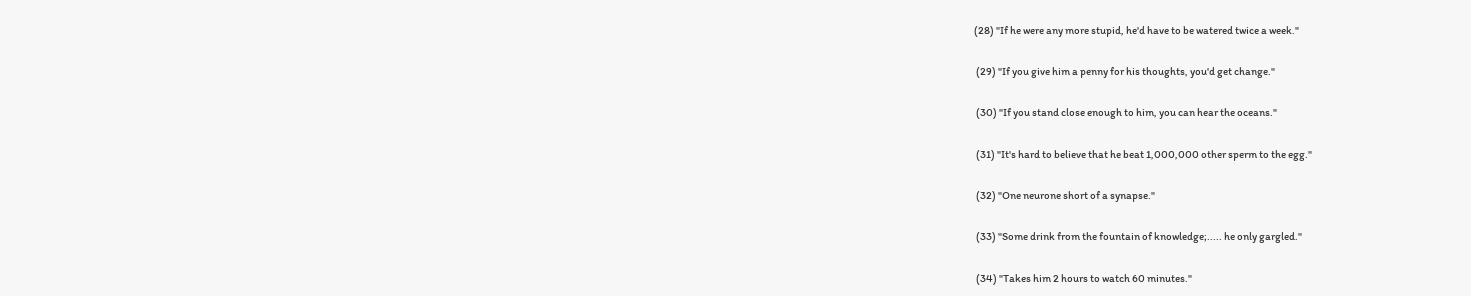(28) "If he were any more stupid, he'd have to be watered twice a week."

 (29) "If you give him a penny for his thoughts, you'd get change."

 (30) "If you stand close enough to him, you can hear the oceans."

 (31) "It's hard to believe that he beat 1,000,000 other sperm to the egg."

 (32) "One neurone short of a synapse."

 (33) "Some drink from the fountain of knowledge;..... he only gargled."

 (34) "Takes him 2 hours to watch 60 minutes."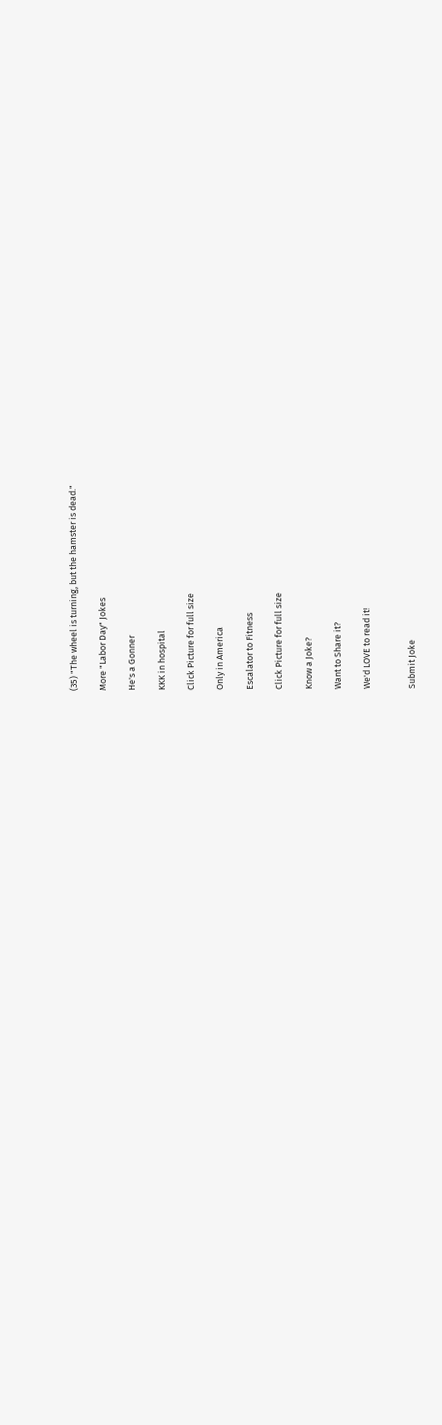(35) "The wheel is turning, but the hamster is dead."

More "Labor Day" Jokes

He's a Gonner

KKK in hospital

Click Picture for full size

Only in America

Escalator to Fitness

Click Picture for full size

Know a Joke?

Want to Share it?

We'd LOVE to read it!


Submit Joke